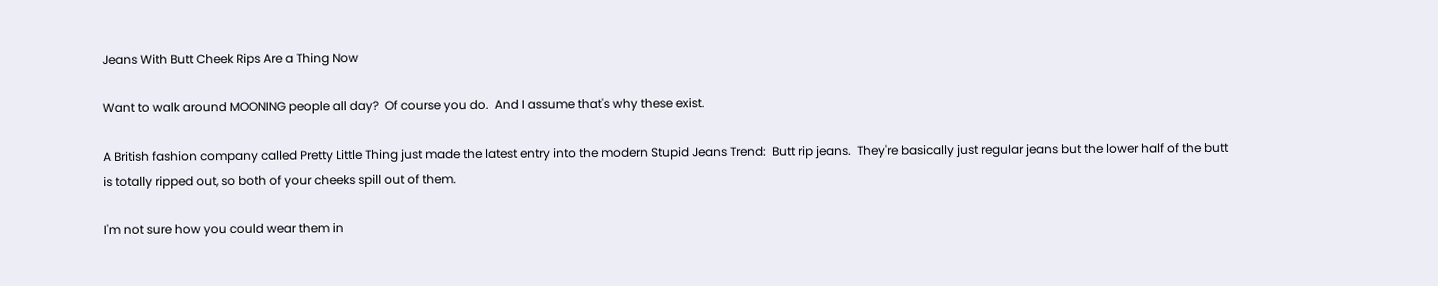Jeans With Butt Cheek Rips Are a Thing Now

Want to walk around MOONING people all day?  Of course you do.  And I assume that's why these exist.

A British fashion company called Pretty Little Thing just made the latest entry into the modern Stupid Jeans Trend:  Butt rip jeans.  They're basically just regular jeans but the lower half of the butt is totally ripped out, so both of your cheeks spill out of them.

I'm not sure how you could wear them in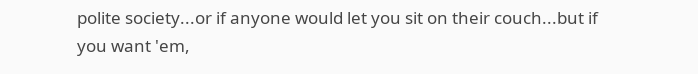polite society...or if anyone would let you sit on their couch...but if you want 'em,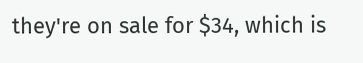they're on sale for $34, which is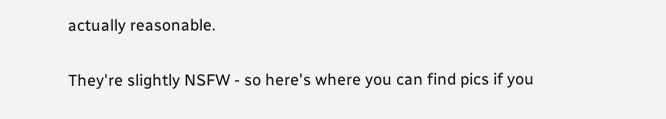actually reasonable.

They're slightly NSFW - so here's where you can find pics if you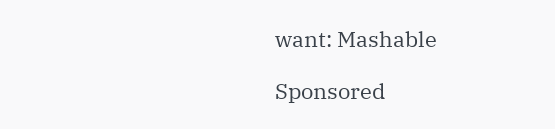want: Mashable

Sponsored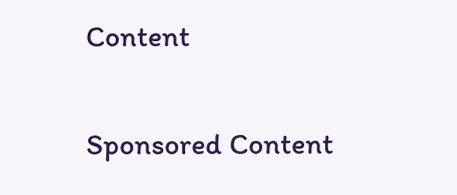Content

Sponsored Content